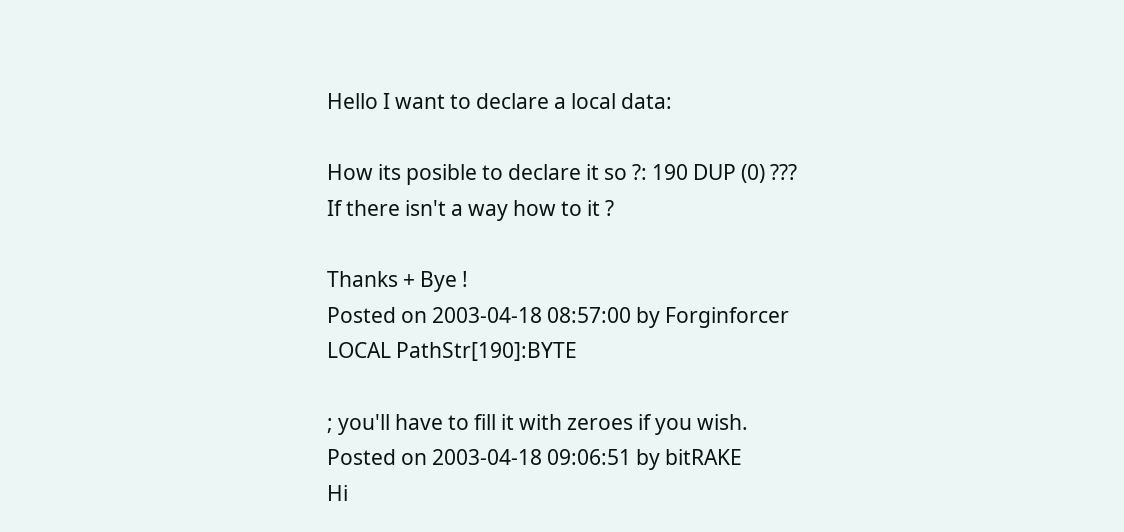Hello I want to declare a local data:

How its posible to declare it so ?: 190 DUP (0) ???
If there isn't a way how to it ?

Thanks + Bye !
Posted on 2003-04-18 08:57:00 by Forginforcer
LOCAL PathStr[190]:BYTE

; you'll have to fill it with zeroes if you wish.
Posted on 2003-04-18 09:06:51 by bitRAKE
Hi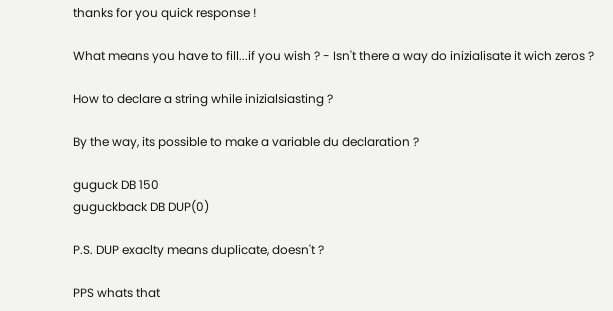thanks for you quick response !

What means you have to fill...if you wish ? - Isn't there a way do inizialisate it wich zeros ?

How to declare a string while inizialsiasting ?

By the way, its possible to make a variable du declaration ?

guguck DB 150
guguckback DB DUP(0)

P.S. DUP exaclty means duplicate, doesn't ?

PPS whats that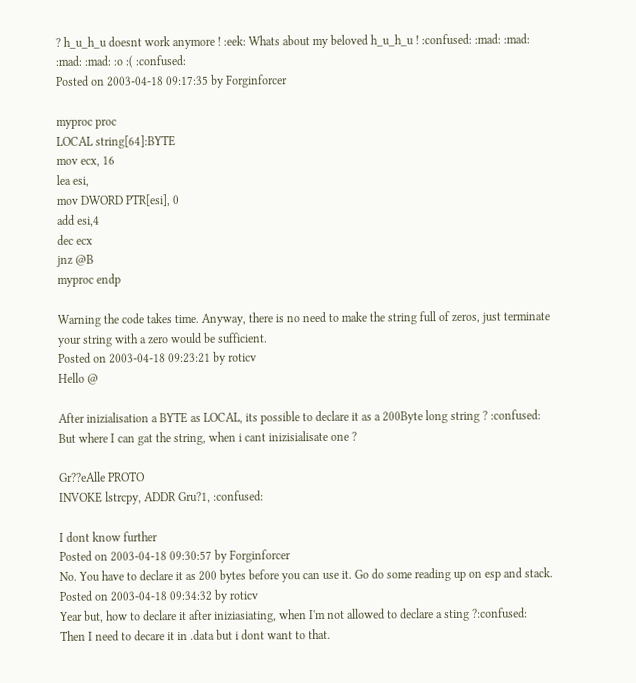? h_u_h_u doesnt work anymore ! :eek: Whats about my beloved h_u_h_u ! :confused: :mad: :mad: :mad: :mad: :o :( :confused:
Posted on 2003-04-18 09:17:35 by Forginforcer

myproc proc
LOCAL string[64]:BYTE
mov ecx, 16
lea esi,
mov DWORD PTR[esi], 0
add esi,4
dec ecx
jnz @B
myproc endp

Warning the code takes time. Anyway, there is no need to make the string full of zeros, just terminate your string with a zero would be sufficient.
Posted on 2003-04-18 09:23:21 by roticv
Hello @

After inizialisation a BYTE as LOCAL, its possible to declare it as a 200Byte long string ? :confused:
But where I can gat the string, when i cant inizisialisate one ?

Gr??eAlle PROTO
INVOKE lstrcpy, ADDR Gru?1, :confused:

I dont know further
Posted on 2003-04-18 09:30:57 by Forginforcer
No. You have to declare it as 200 bytes before you can use it. Go do some reading up on esp and stack.
Posted on 2003-04-18 09:34:32 by roticv
Year but, how to declare it after iniziasiating, when I'm not allowed to declare a sting ?:confused:
Then I need to decare it in .data but i dont want to that.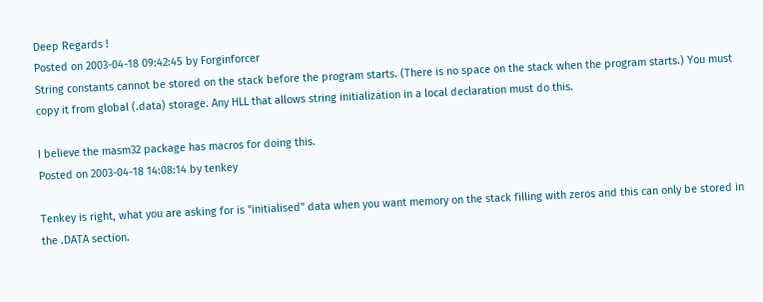Deep Regards !
Posted on 2003-04-18 09:42:45 by Forginforcer
String constants cannot be stored on the stack before the program starts. (There is no space on the stack when the program starts.) You must copy it from global (.data) storage. Any HLL that allows string initialization in a local declaration must do this.

I believe the masm32 package has macros for doing this.
Posted on 2003-04-18 14:08:14 by tenkey

Tenkey is right, what you are asking for is "initialised" data when you want memory on the stack filling with zeros and this can only be stored in the .DATA section.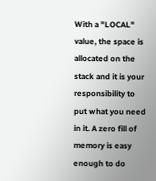With a "LOCAL" value, the space is allocated on the stack and it is your responsibility to put what you need in it. A zero fill of memory is easy enough to do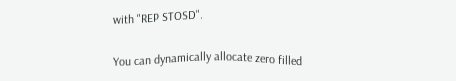with "REP STOSD".

You can dynamically allocate zero filled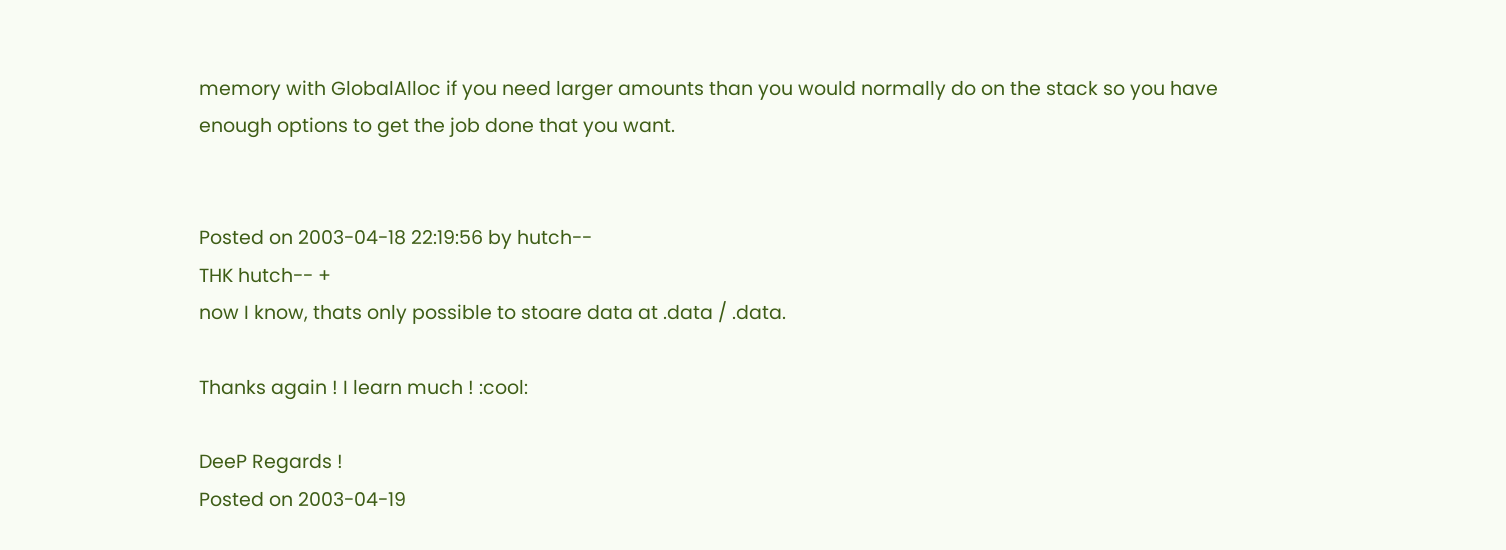memory with GlobalAlloc if you need larger amounts than you would normally do on the stack so you have enough options to get the job done that you want.


Posted on 2003-04-18 22:19:56 by hutch--
THK hutch-- +
now I know, thats only possible to stoare data at .data / .data.

Thanks again ! I learn much ! :cool:

DeeP Regards !
Posted on 2003-04-19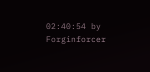02:40:54 by Forginforcer